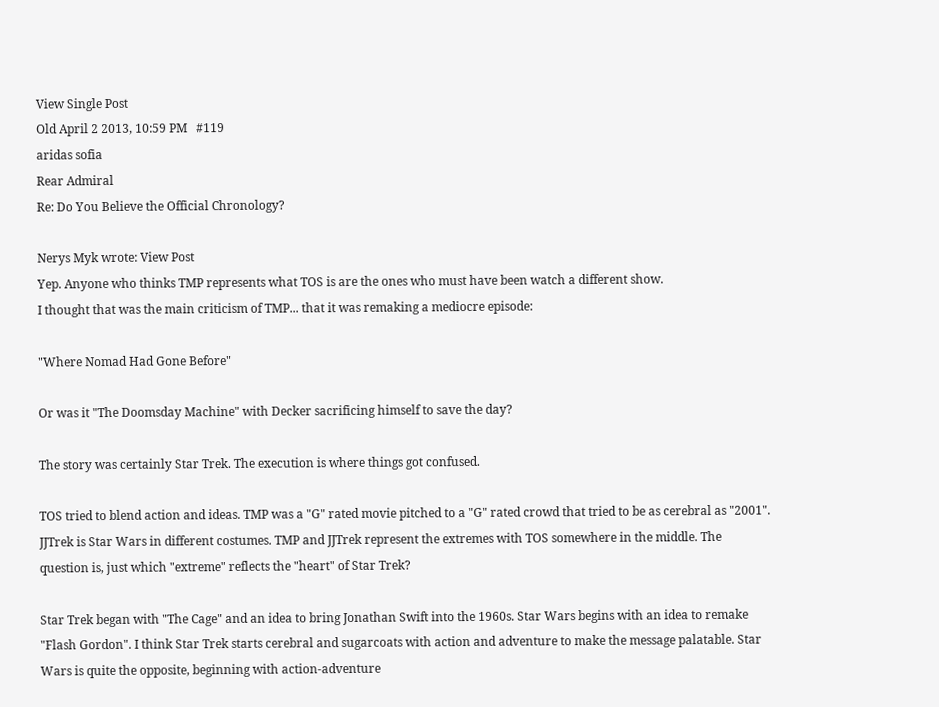View Single Post
Old April 2 2013, 10:59 PM   #119
aridas sofia
Rear Admiral
Re: Do You Believe the Official Chronology?

Nerys Myk wrote: View Post
Yep. Anyone who thinks TMP represents what TOS is are the ones who must have been watch a different show.
I thought that was the main criticism of TMP... that it was remaking a mediocre episode:

"Where Nomad Had Gone Before"

Or was it "The Doomsday Machine" with Decker sacrificing himself to save the day?

The story was certainly Star Trek. The execution is where things got confused.

TOS tried to blend action and ideas. TMP was a "G" rated movie pitched to a "G" rated crowd that tried to be as cerebral as "2001". JJTrek is Star Wars in different costumes. TMP and JJTrek represent the extremes with TOS somewhere in the middle. The question is, just which "extreme" reflects the "heart" of Star Trek?

Star Trek began with "The Cage" and an idea to bring Jonathan Swift into the 1960s. Star Wars begins with an idea to remake "Flash Gordon". I think Star Trek starts cerebral and sugarcoats with action and adventure to make the message palatable. Star Wars is quite the opposite, beginning with action-adventure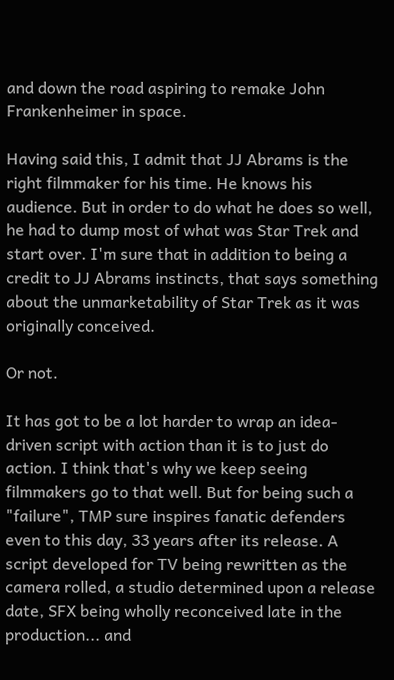and down the road aspiring to remake John Frankenheimer in space.

Having said this, I admit that JJ Abrams is the right filmmaker for his time. He knows his audience. But in order to do what he does so well, he had to dump most of what was Star Trek and start over. I'm sure that in addition to being a credit to JJ Abrams instincts, that says something about the unmarketability of Star Trek as it was originally conceived.

Or not.

It has got to be a lot harder to wrap an idea-driven script with action than it is to just do action. I think that's why we keep seeing filmmakers go to that well. But for being such a "failure", TMP sure inspires fanatic defenders even to this day, 33 years after its release. A script developed for TV being rewritten as the camera rolled, a studio determined upon a release date, SFX being wholly reconceived late in the production... and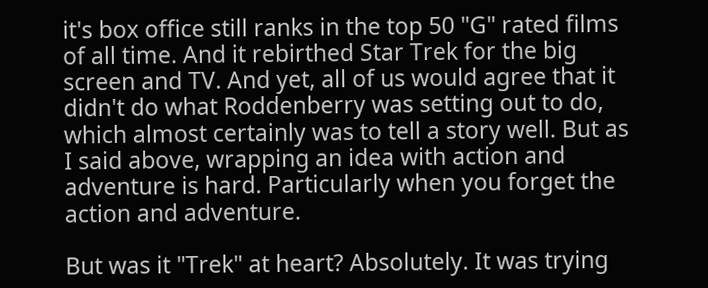it's box office still ranks in the top 50 "G" rated films of all time. And it rebirthed Star Trek for the big screen and TV. And yet, all of us would agree that it didn't do what Roddenberry was setting out to do, which almost certainly was to tell a story well. But as I said above, wrapping an idea with action and adventure is hard. Particularly when you forget the action and adventure.

But was it "Trek" at heart? Absolutely. It was trying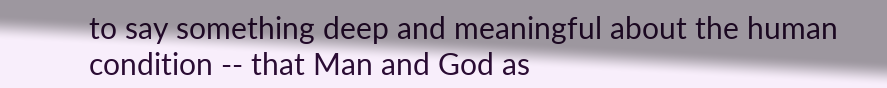to say something deep and meaningful about the human condition -- that Man and God as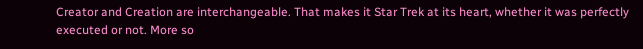Creator and Creation are interchangeable. That makes it Star Trek at its heart, whether it was perfectly executed or not. More so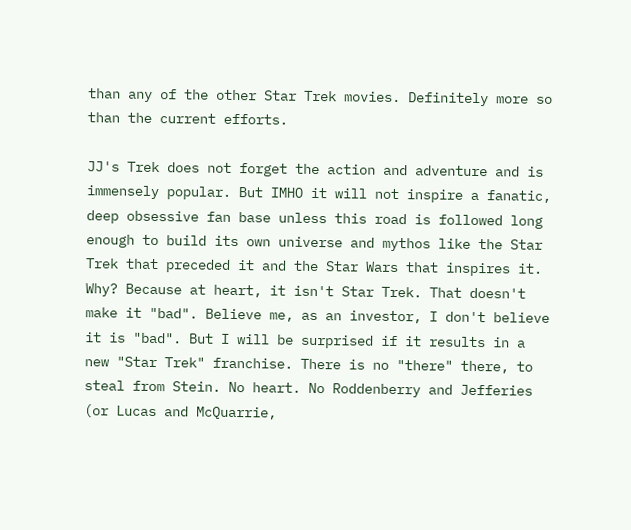than any of the other Star Trek movies. Definitely more so than the current efforts.

JJ's Trek does not forget the action and adventure and is immensely popular. But IMHO it will not inspire a fanatic, deep obsessive fan base unless this road is followed long enough to build its own universe and mythos like the Star Trek that preceded it and the Star Wars that inspires it. Why? Because at heart, it isn't Star Trek. That doesn't make it "bad". Believe me, as an investor, I don't believe it is "bad". But I will be surprised if it results in a new "Star Trek" franchise. There is no "there" there, to steal from Stein. No heart. No Roddenberry and Jefferies (or Lucas and McQuarrie,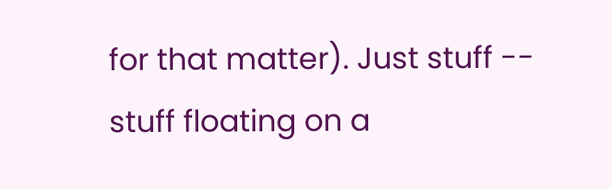for that matter). Just stuff -- stuff floating on a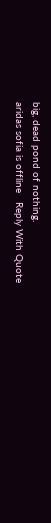big, dead pond of nothing.
aridas sofia is offline   Reply With Quote